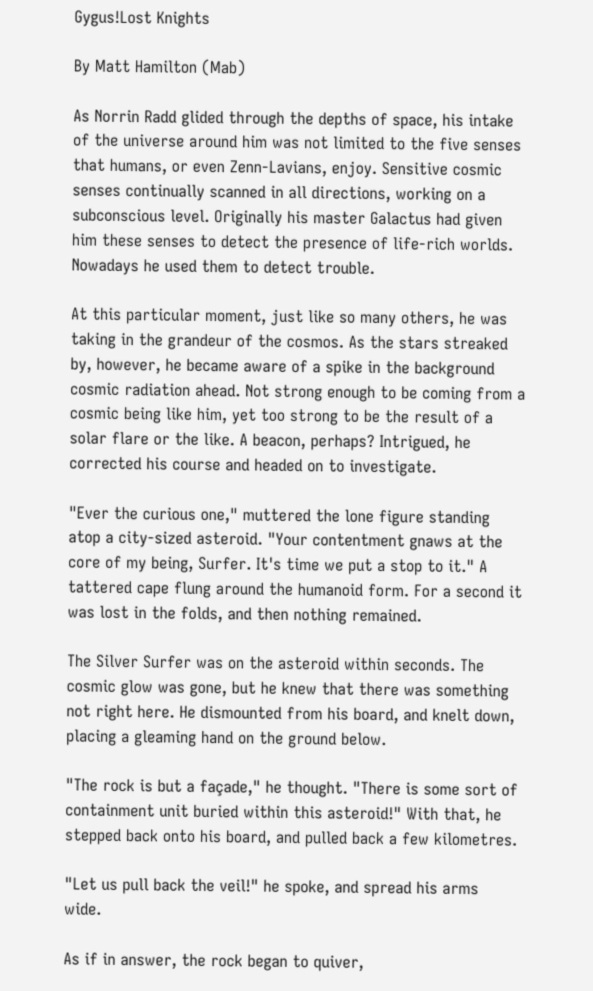Gygus!Lost Knights

By Matt Hamilton (Mab)

As Norrin Radd glided through the depths of space, his intake of the universe around him was not limited to the five senses that humans, or even Zenn-Lavians, enjoy. Sensitive cosmic senses continually scanned in all directions, working on a subconscious level. Originally his master Galactus had given him these senses to detect the presence of life-rich worlds. Nowadays he used them to detect trouble.

At this particular moment, just like so many others, he was taking in the grandeur of the cosmos. As the stars streaked by, however, he became aware of a spike in the background cosmic radiation ahead. Not strong enough to be coming from a cosmic being like him, yet too strong to be the result of a solar flare or the like. A beacon, perhaps? Intrigued, he corrected his course and headed on to investigate.

"Ever the curious one," muttered the lone figure standing atop a city-sized asteroid. "Your contentment gnaws at the core of my being, Surfer. It's time we put a stop to it." A tattered cape flung around the humanoid form. For a second it was lost in the folds, and then nothing remained.

The Silver Surfer was on the asteroid within seconds. The cosmic glow was gone, but he knew that there was something not right here. He dismounted from his board, and knelt down, placing a gleaming hand on the ground below.

"The rock is but a façade," he thought. "There is some sort of containment unit buried within this asteroid!" With that, he stepped back onto his board, and pulled back a few kilometres.

"Let us pull back the veil!" he spoke, and spread his arms wide.

As if in answer, the rock began to quiver,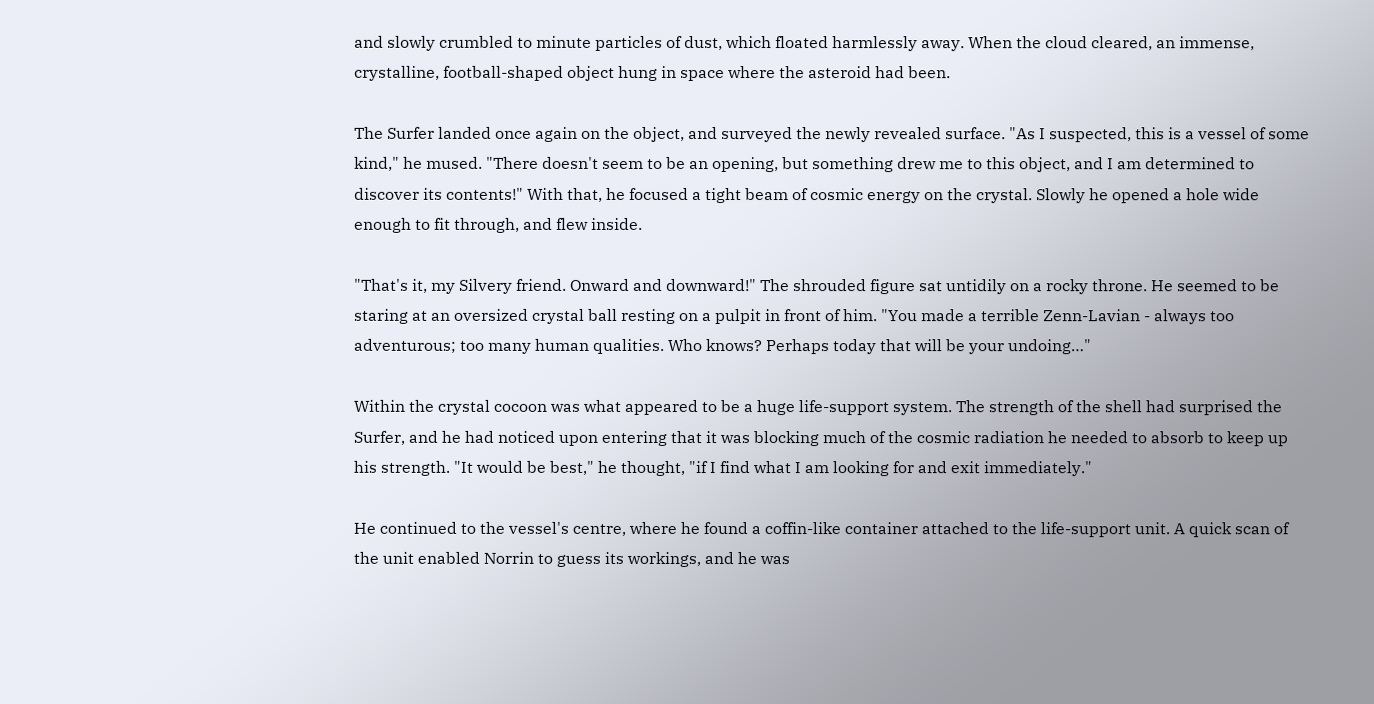and slowly crumbled to minute particles of dust, which floated harmlessly away. When the cloud cleared, an immense, crystalline, football-shaped object hung in space where the asteroid had been.

The Surfer landed once again on the object, and surveyed the newly revealed surface. "As I suspected, this is a vessel of some kind," he mused. "There doesn't seem to be an opening, but something drew me to this object, and I am determined to discover its contents!" With that, he focused a tight beam of cosmic energy on the crystal. Slowly he opened a hole wide enough to fit through, and flew inside.

"That's it, my Silvery friend. Onward and downward!" The shrouded figure sat untidily on a rocky throne. He seemed to be staring at an oversized crystal ball resting on a pulpit in front of him. "You made a terrible Zenn-Lavian - always too adventurous; too many human qualities. Who knows? Perhaps today that will be your undoing…"

Within the crystal cocoon was what appeared to be a huge life-support system. The strength of the shell had surprised the Surfer, and he had noticed upon entering that it was blocking much of the cosmic radiation he needed to absorb to keep up his strength. "It would be best," he thought, "if I find what I am looking for and exit immediately."

He continued to the vessel's centre, where he found a coffin-like container attached to the life-support unit. A quick scan of the unit enabled Norrin to guess its workings, and he was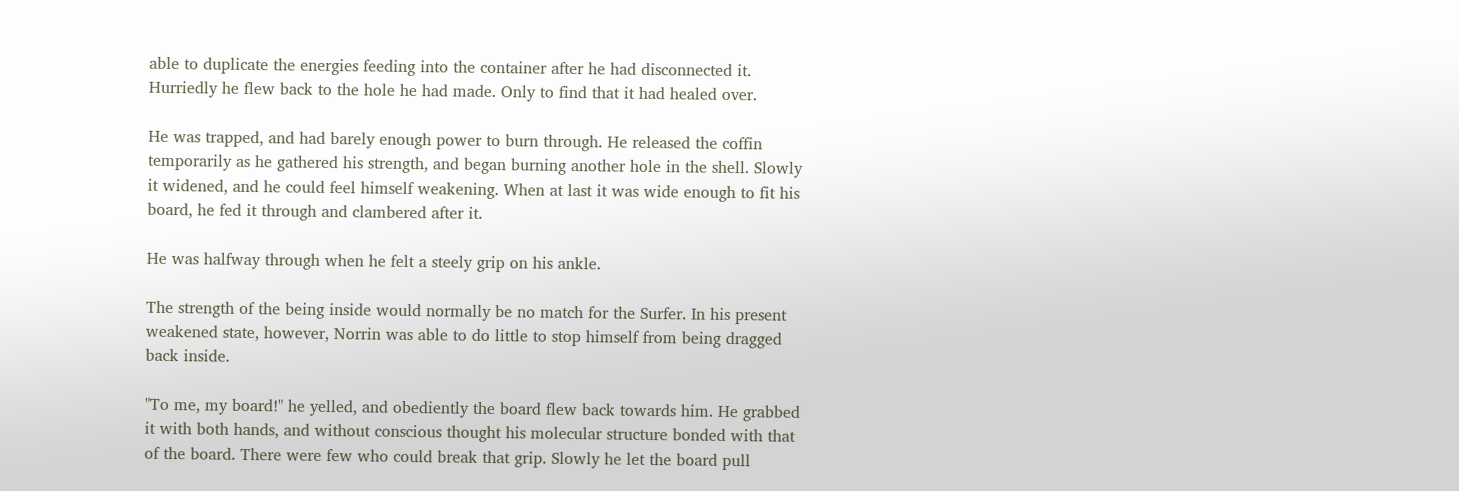able to duplicate the energies feeding into the container after he had disconnected it. Hurriedly he flew back to the hole he had made. Only to find that it had healed over.

He was trapped, and had barely enough power to burn through. He released the coffin temporarily as he gathered his strength, and began burning another hole in the shell. Slowly it widened, and he could feel himself weakening. When at last it was wide enough to fit his board, he fed it through and clambered after it.

He was halfway through when he felt a steely grip on his ankle.

The strength of the being inside would normally be no match for the Surfer. In his present weakened state, however, Norrin was able to do little to stop himself from being dragged back inside.

"To me, my board!" he yelled, and obediently the board flew back towards him. He grabbed it with both hands, and without conscious thought his molecular structure bonded with that of the board. There were few who could break that grip. Slowly he let the board pull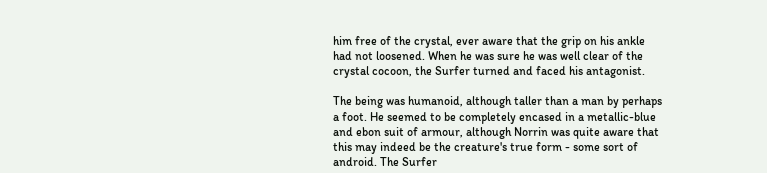him free of the crystal, ever aware that the grip on his ankle had not loosened. When he was sure he was well clear of the crystal cocoon, the Surfer turned and faced his antagonist.

The being was humanoid, although taller than a man by perhaps a foot. He seemed to be completely encased in a metallic-blue and ebon suit of armour, although Norrin was quite aware that this may indeed be the creature's true form - some sort of android. The Surfer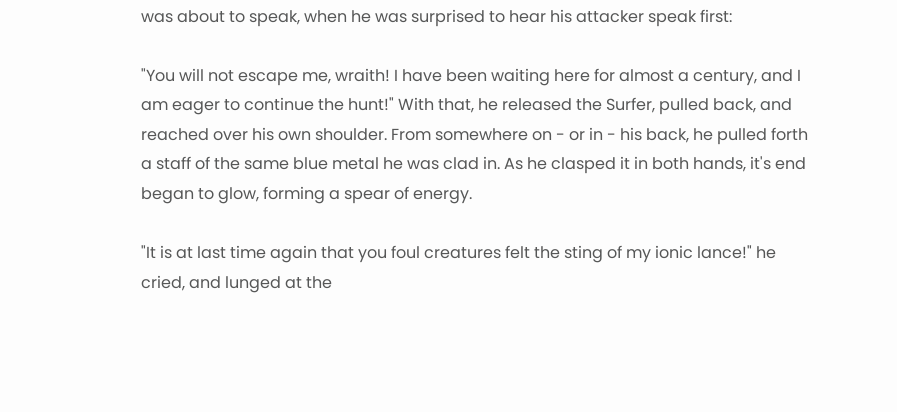was about to speak, when he was surprised to hear his attacker speak first:

"You will not escape me, wraith! I have been waiting here for almost a century, and I am eager to continue the hunt!" With that, he released the Surfer, pulled back, and reached over his own shoulder. From somewhere on - or in - his back, he pulled forth a staff of the same blue metal he was clad in. As he clasped it in both hands, it's end began to glow, forming a spear of energy.

"It is at last time again that you foul creatures felt the sting of my ionic lance!" he cried, and lunged at the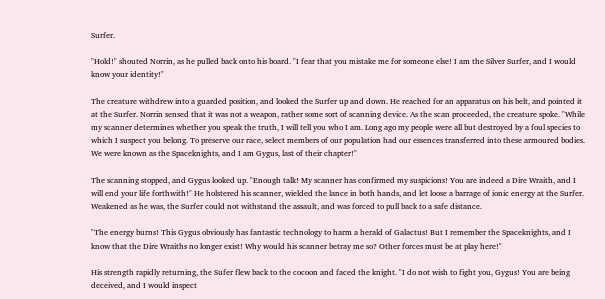Surfer.

"Hold!" shouted Norrin, as he pulled back onto his board. "I fear that you mistake me for someone else! I am the Silver Surfer, and I would know your identity!"

The creature withdrew into a guarded position, and looked the Surfer up and down. He reached for an apparatus on his belt, and pointed it at the Surfer. Norrin sensed that it was not a weapon, rather some sort of scanning device. As the scan proceeded, the creature spoke. "While my scanner determines whether you speak the truth, I will tell you who I am. Long ago my people were all but destroyed by a foul species to which I suspect you belong. To preserve our race, select members of our population had our essences transferred into these armoured bodies. We were known as the Spaceknights, and I am Gygus, last of their chapter!"

The scanning stopped, and Gygus looked up. "Enough talk! My scanner has confirmed my suspicions! You are indeed a Dire Wraith, and I will end your life forthwith!" He holstered his scanner, wielded the lance in both hands, and let loose a barrage of ionic energy at the Surfer. Weakened as he was, the Surfer could not withstand the assault, and was forced to pull back to a safe distance.

"The energy burns! This Gygus obviously has fantastic technology to harm a herald of Galactus! But I remember the Spaceknights, and I know that the Dire Wraiths no longer exist! Why would his scanner betray me so? Other forces must be at play here!"

His strength rapidly returning, the Sufer flew back to the cocoon and faced the knight. "I do not wish to fight you, Gygus! You are being deceived, and I would inspect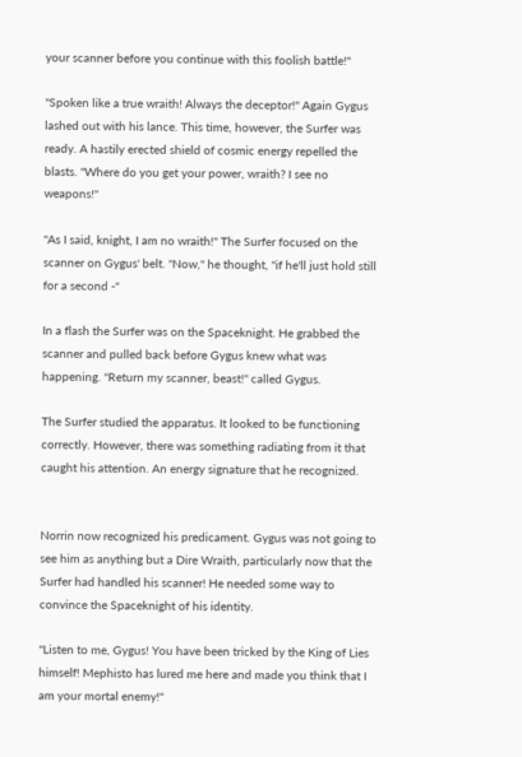your scanner before you continue with this foolish battle!"

"Spoken like a true wraith! Always the deceptor!" Again Gygus lashed out with his lance. This time, however, the Surfer was ready. A hastily erected shield of cosmic energy repelled the blasts. "Where do you get your power, wraith? I see no weapons!"

"As I said, knight, I am no wraith!" The Surfer focused on the scanner on Gygus' belt. "Now," he thought, "if he'll just hold still for a second -"

In a flash the Surfer was on the Spaceknight. He grabbed the scanner and pulled back before Gygus knew what was happening. "Return my scanner, beast!" called Gygus.

The Surfer studied the apparatus. It looked to be functioning correctly. However, there was something radiating from it that caught his attention. An energy signature that he recognized.


Norrin now recognized his predicament. Gygus was not going to see him as anything but a Dire Wraith, particularly now that the Surfer had handled his scanner! He needed some way to convince the Spaceknight of his identity.

"Listen to me, Gygus! You have been tricked by the King of Lies himself! Mephisto has lured me here and made you think that I am your mortal enemy!"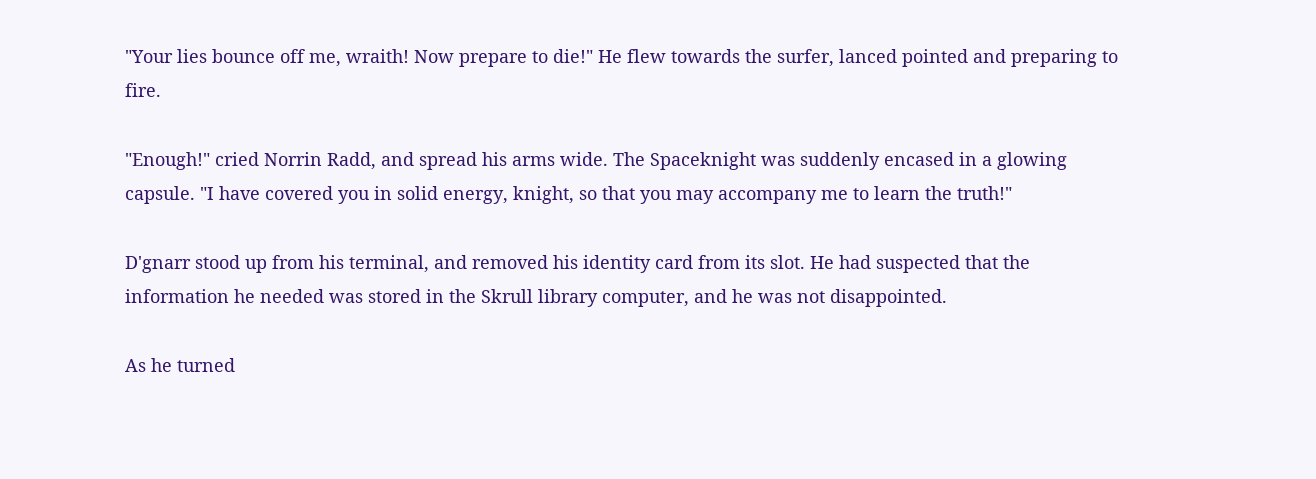"Your lies bounce off me, wraith! Now prepare to die!" He flew towards the surfer, lanced pointed and preparing to fire.

"Enough!" cried Norrin Radd, and spread his arms wide. The Spaceknight was suddenly encased in a glowing capsule. "I have covered you in solid energy, knight, so that you may accompany me to learn the truth!"

D'gnarr stood up from his terminal, and removed his identity card from its slot. He had suspected that the information he needed was stored in the Skrull library computer, and he was not disappointed.

As he turned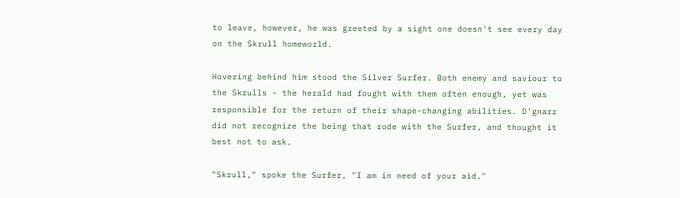to leave, however, he was greeted by a sight one doesn't see every day on the Skrull homeworld.

Hovering behind him stood the Silver Surfer. Both enemy and saviour to the Skrulls - the herald had fought with them often enough, yet was responsible for the return of their shape-changing abilities. D'gnarr did not recognize the being that rode with the Surfer, and thought it best not to ask.

"Skrull," spoke the Surfer, "I am in need of your aid."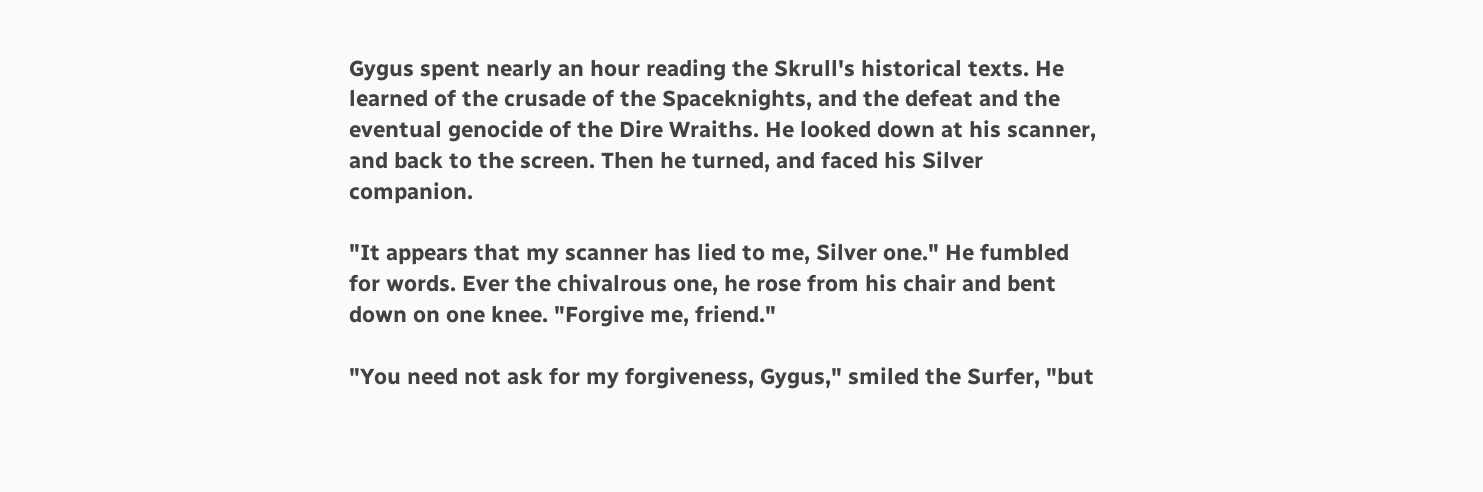Gygus spent nearly an hour reading the Skrull's historical texts. He learned of the crusade of the Spaceknights, and the defeat and the eventual genocide of the Dire Wraiths. He looked down at his scanner, and back to the screen. Then he turned, and faced his Silver companion.

"It appears that my scanner has lied to me, Silver one." He fumbled for words. Ever the chivalrous one, he rose from his chair and bent down on one knee. "Forgive me, friend."

"You need not ask for my forgiveness, Gygus," smiled the Surfer, "but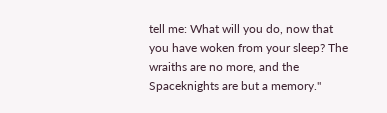tell me: What will you do, now that you have woken from your sleep? The wraiths are no more, and the Spaceknights are but a memory."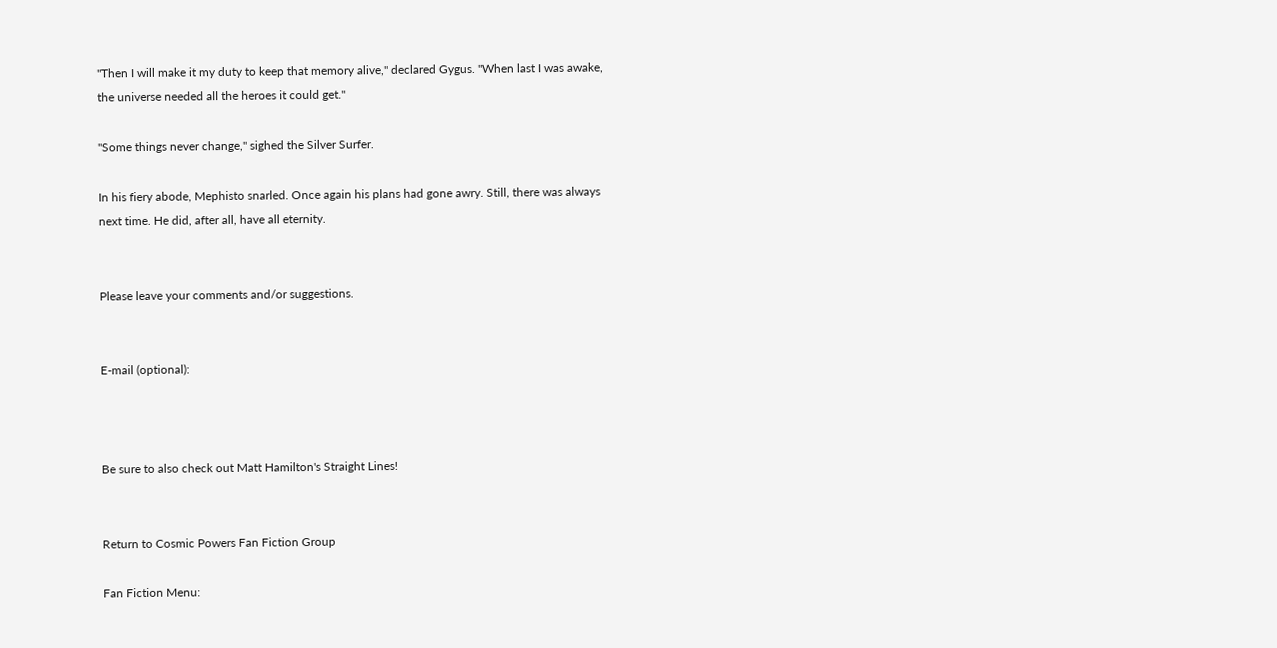"Then I will make it my duty to keep that memory alive," declared Gygus. "When last I was awake, the universe needed all the heroes it could get."

"Some things never change," sighed the Silver Surfer.

In his fiery abode, Mephisto snarled. Once again his plans had gone awry. Still, there was always next time. He did, after all, have all eternity.


Please leave your comments and/or suggestions.


E-mail (optional):



Be sure to also check out Matt Hamilton's Straight Lines!


Return to Cosmic Powers Fan Fiction Group

Fan Fiction Menu: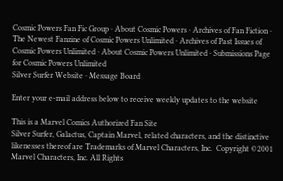Cosmic Powers Fan Fic Group · About Cosmic Powers · Archives of Fan Fiction · The Newest Fanzine of Cosmic Powers Unlimited · Archives of Past Issues of Cosmic Powers Unlimited · About Cosmic Powers Unlimited · Submissions Page for Cosmic Powers Unlimited
Silver Surfer Website · Message Board

Enter your e-mail address below to receive weekly updates to the website

This is a Marvel Comics Authorized Fan Site
Silver Surfer, Galactus, Captain Marvel, related characters, and the distinctive likenesses thereof are Trademarks of Marvel Characters, Inc.  Copyright ©2001 Marvel Characters, Inc. All Rights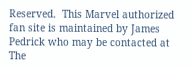Reserved.  This Marvel authorized fan site is maintained by James Pedrick who may be contacted at  The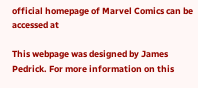official homepage of Marvel Comics can be accessed at

This webpage was designed by James Pedrick. For more information on this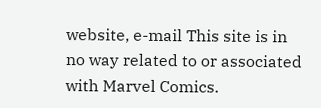website, e-mail This site is in no way related to or associated with Marvel Comics.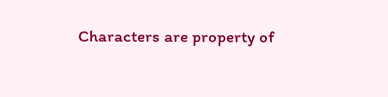Characters are property of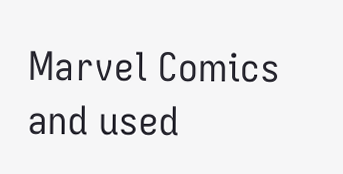Marvel Comics and used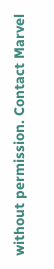without permission. Contact Marvel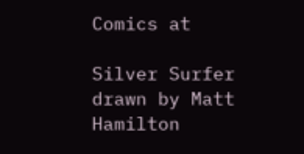Comics at

Silver Surfer drawn by Matt Hamilton